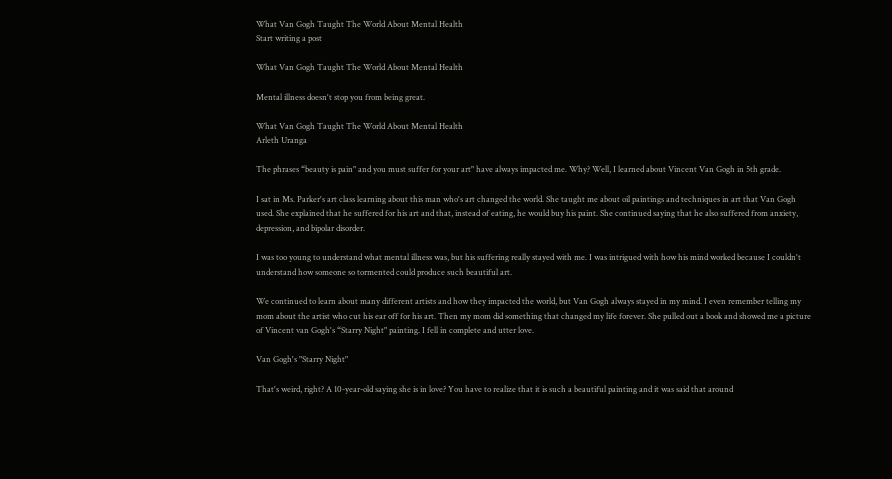What Van Gogh Taught The World About Mental Health
Start writing a post

What Van Gogh Taught The World About Mental Health

Mental illness doesn't stop you from being great.

What Van Gogh Taught The World About Mental Health
Arleth Uranga

The phrases “beauty is pain" and you must suffer for your art" have always impacted me. Why? Well, I learned about Vincent Van Gogh in 5th grade.

I sat in Ms. Parker's art class learning about this man who's art changed the world. She taught me about oil paintings and techniques in art that Van Gogh used. She explained that he suffered for his art and that, instead of eating, he would buy his paint. She continued saying that he also suffered from anxiety, depression, and bipolar disorder.

I was too young to understand what mental illness was, but his suffering really stayed with me. I was intrigued with how his mind worked because I couldn't understand how someone so tormented could produce such beautiful art.

We continued to learn about many different artists and how they impacted the world, but Van Gogh always stayed in my mind. I even remember telling my mom about the artist who cut his ear off for his art. Then my mom did something that changed my life forever. She pulled out a book and showed me a picture of Vincent van Gogh's “Starry Night" painting. I fell in complete and utter love.

Van Gogh's "Starry Night"

That's weird, right? A 10-year-old saying she is in love? You have to realize that it is such a beautiful painting and it was said that around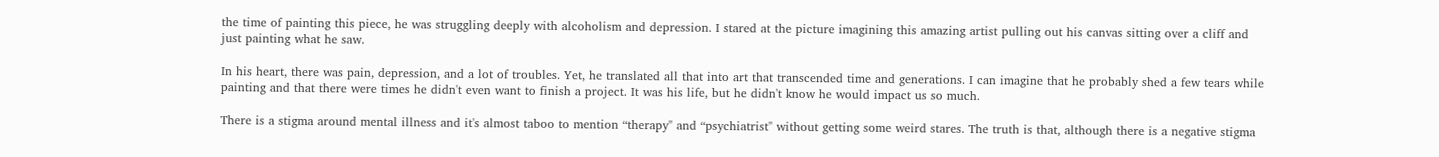the time of painting this piece, he was struggling deeply with alcoholism and depression. I stared at the picture imagining this amazing artist pulling out his canvas sitting over a cliff and just painting what he saw.

In his heart, there was pain, depression, and a lot of troubles. Yet, he translated all that into art that transcended time and generations. I can imagine that he probably shed a few tears while painting and that there were times he didn't even want to finish a project. It was his life, but he didn't know he would impact us so much.

There is a stigma around mental illness and it's almost taboo to mention “therapy" and “psychiatrist" without getting some weird stares. The truth is that, although there is a negative stigma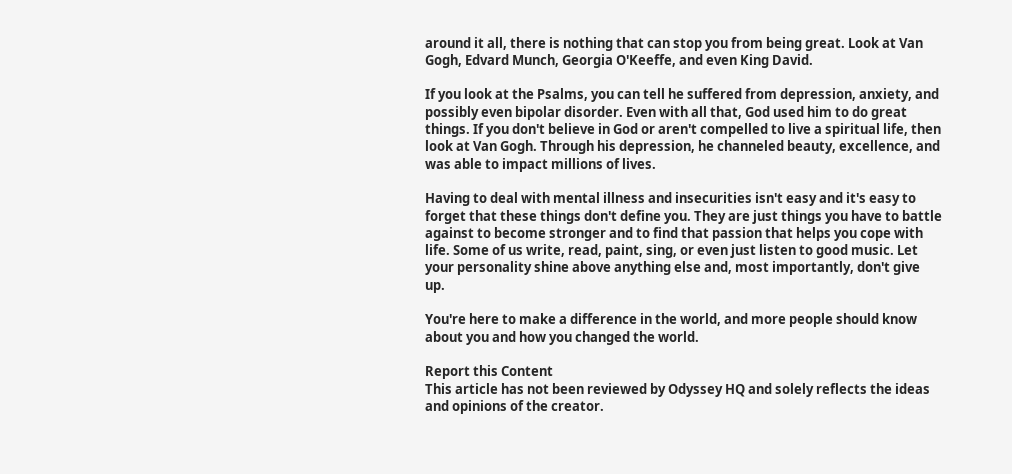around it all, there is nothing that can stop you from being great. Look at Van Gogh, Edvard Munch, Georgia O'Keeffe, and even King David.

If you look at the Psalms, you can tell he suffered from depression, anxiety, and possibly even bipolar disorder. Even with all that, God used him to do great things. If you don't believe in God or aren't compelled to live a spiritual life, then look at Van Gogh. Through his depression, he channeled beauty, excellence, and was able to impact millions of lives.

Having to deal with mental illness and insecurities isn't easy and it's easy to forget that these things don't define you. They are just things you have to battle against to become stronger and to find that passion that helps you cope with life. Some of us write, read, paint, sing, or even just listen to good music. Let your personality shine above anything else and, most importantly, don't give up.

You're here to make a difference in the world, and more people should know about you and how you changed the world.

Report this Content
This article has not been reviewed by Odyssey HQ and solely reflects the ideas and opinions of the creator.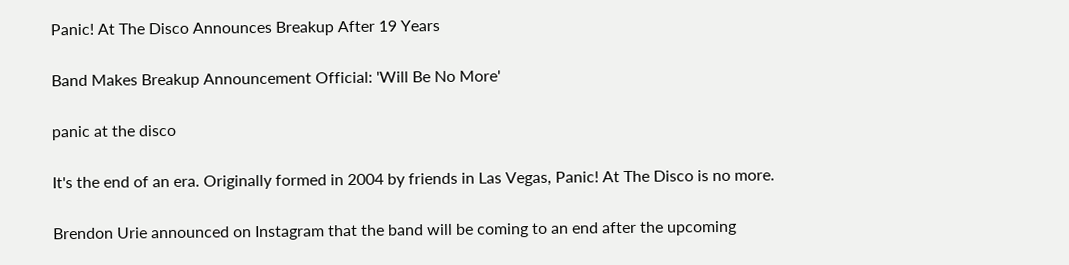Panic! At The Disco Announces Breakup After 19 Years

Band Makes Breakup Announcement Official: 'Will Be No More'

panic at the disco

It's the end of an era. Originally formed in 2004 by friends in Las Vegas, Panic! At The Disco is no more.

Brendon Urie announced on Instagram that the band will be coming to an end after the upcoming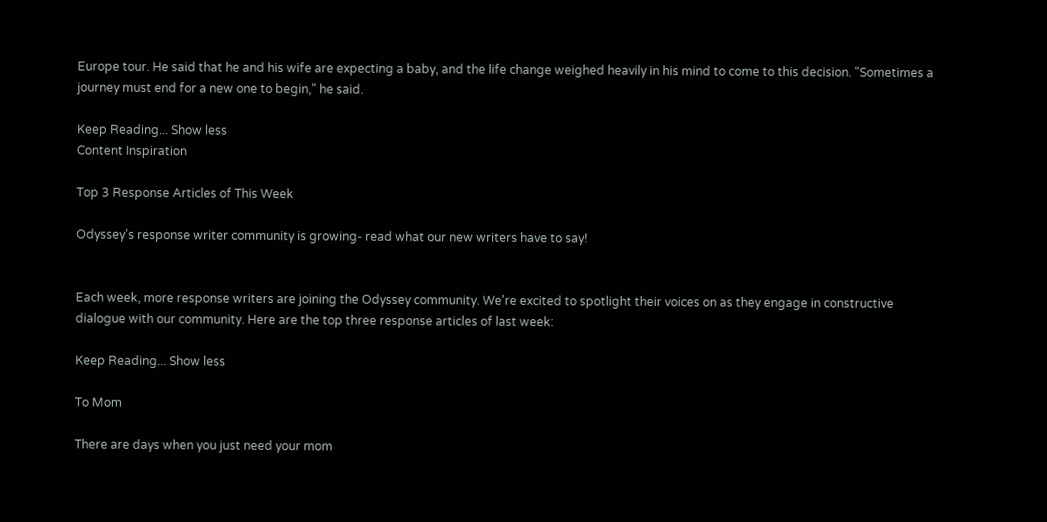Europe tour. He said that he and his wife are expecting a baby, and the life change weighed heavily in his mind to come to this decision. "Sometimes a journey must end for a new one to begin," he said.

Keep Reading... Show less
Content Inspiration

Top 3 Response Articles of This Week

Odyssey's response writer community is growing- read what our new writers have to say!


Each week, more response writers are joining the Odyssey community. We're excited to spotlight their voices on as they engage in constructive dialogue with our community. Here are the top three response articles of last week:

Keep Reading... Show less

To Mom

There are days when you just need your mom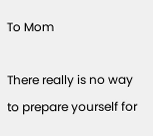To Mom

There really is no way to prepare yourself for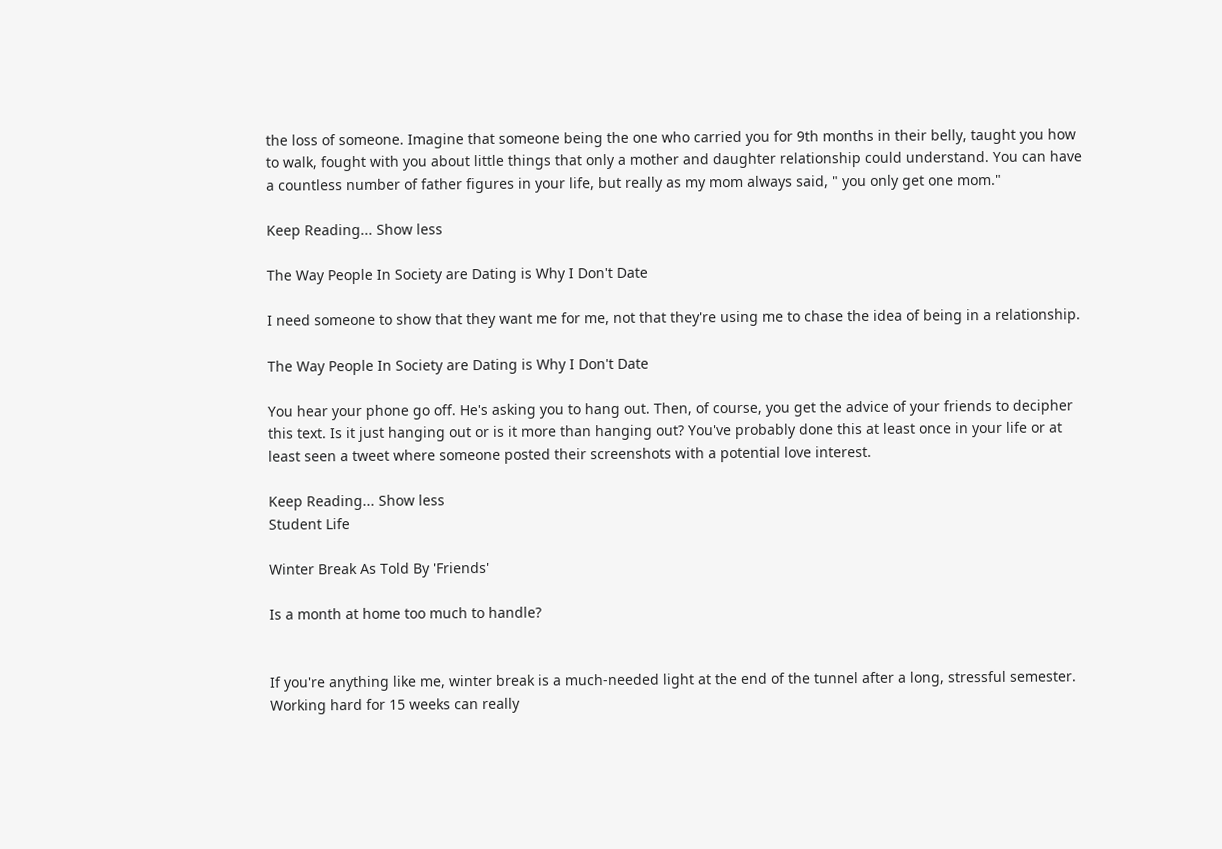the loss of someone. Imagine that someone being the one who carried you for 9th months in their belly, taught you how to walk, fought with you about little things that only a mother and daughter relationship could understand. You can have a countless number of father figures in your life, but really as my mom always said, " you only get one mom."

Keep Reading... Show less

The Way People In Society are Dating is Why I Don't Date

I need someone to show that they want me for me, not that they're using me to chase the idea of being in a relationship.

The Way People In Society are Dating is Why I Don't Date

You hear your phone go off. He's asking you to hang out. Then, of course, you get the advice of your friends to decipher this text. Is it just hanging out or is it more than hanging out? You've probably done this at least once in your life or at least seen a tweet where someone posted their screenshots with a potential love interest.

Keep Reading... Show less
Student Life

Winter Break As Told By 'Friends'

Is a month at home too much to handle?


If you're anything like me, winter break is a much-needed light at the end of the tunnel after a long, stressful semester. Working hard for 15 weeks can really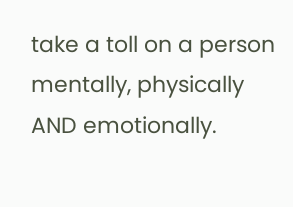take a toll on a person mentally, physically AND emotionally.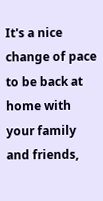It's a nice change of pace to be back at home with your family and friends,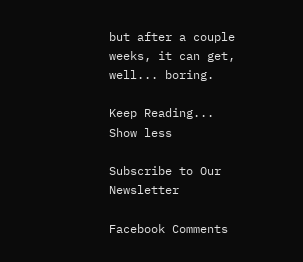but after a couple weeks, it can get, well... boring.

Keep Reading... Show less

Subscribe to Our Newsletter

Facebook Comments